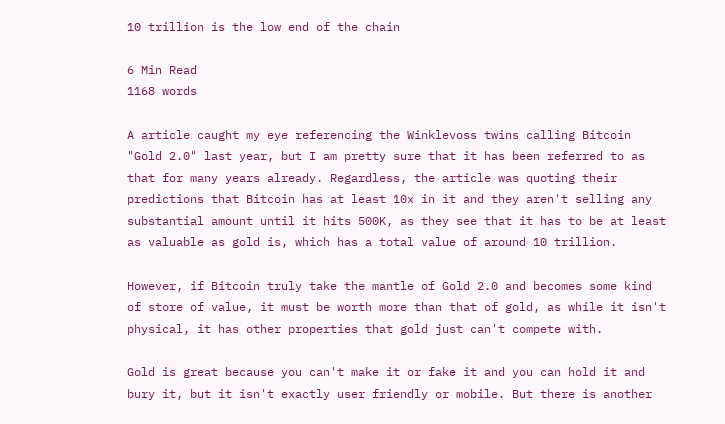10 trillion is the low end of the chain

6 Min Read
1168 words

A article caught my eye referencing the Winklevoss twins calling Bitcoin "Gold 2.0" last year, but I am pretty sure that it has been referred to as that for many years already. Regardless, the article was quoting their predictions that Bitcoin has at least 10x in it and they aren't selling any substantial amount until it hits 500K, as they see that it has to be at least as valuable as gold is, which has a total value of around 10 trillion.

However, if Bitcoin truly take the mantle of Gold 2.0 and becomes some kind of store of value, it must be worth more than that of gold, as while it isn't physical, it has other properties that gold just can't compete with.

Gold is great because you can't make it or fake it and you can hold it and bury it, but it isn't exactly user friendly or mobile. But there is another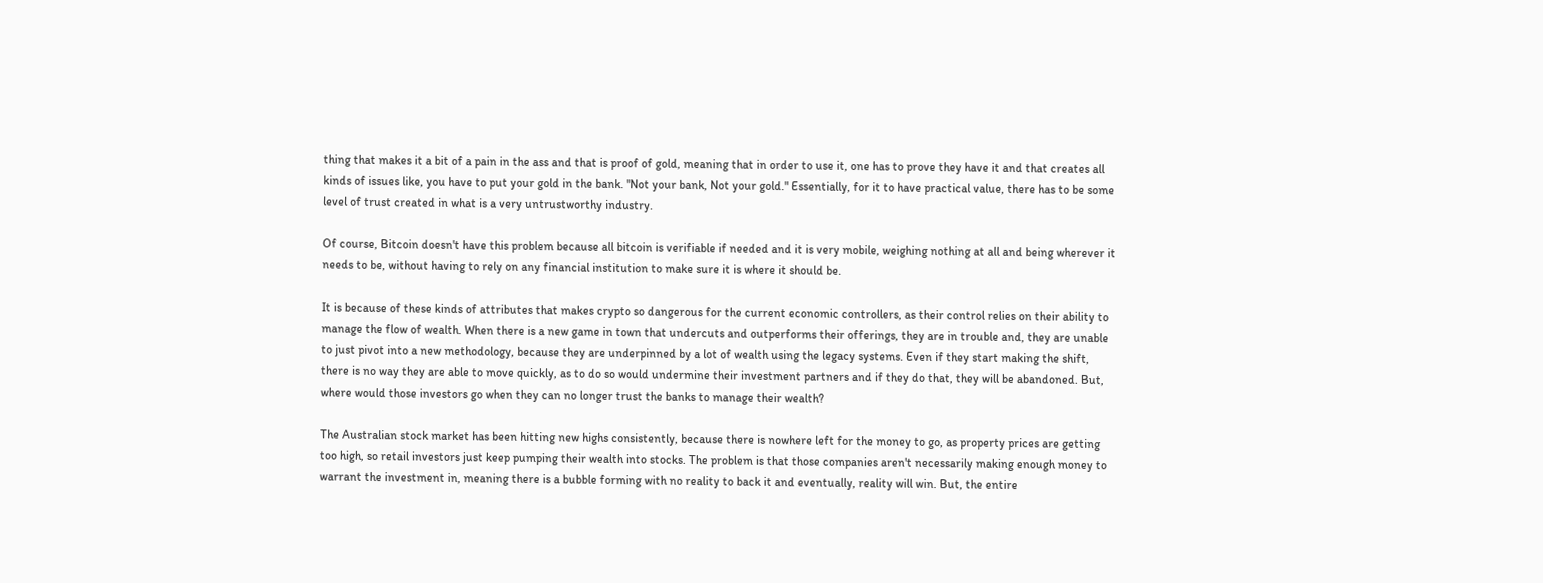thing that makes it a bit of a pain in the ass and that is proof of gold, meaning that in order to use it, one has to prove they have it and that creates all kinds of issues like, you have to put your gold in the bank. "Not your bank, Not your gold." Essentially, for it to have practical value, there has to be some level of trust created in what is a very untrustworthy industry.

Of course, Bitcoin doesn't have this problem because all bitcoin is verifiable if needed and it is very mobile, weighing nothing at all and being wherever it needs to be, without having to rely on any financial institution to make sure it is where it should be.

It is because of these kinds of attributes that makes crypto so dangerous for the current economic controllers, as their control relies on their ability to manage the flow of wealth. When there is a new game in town that undercuts and outperforms their offerings, they are in trouble and, they are unable to just pivot into a new methodology, because they are underpinned by a lot of wealth using the legacy systems. Even if they start making the shift, there is no way they are able to move quickly, as to do so would undermine their investment partners and if they do that, they will be abandoned. But, where would those investors go when they can no longer trust the banks to manage their wealth?

The Australian stock market has been hitting new highs consistently, because there is nowhere left for the money to go, as property prices are getting too high, so retail investors just keep pumping their wealth into stocks. The problem is that those companies aren't necessarily making enough money to warrant the investment in, meaning there is a bubble forming with no reality to back it and eventually, reality will win. But, the entire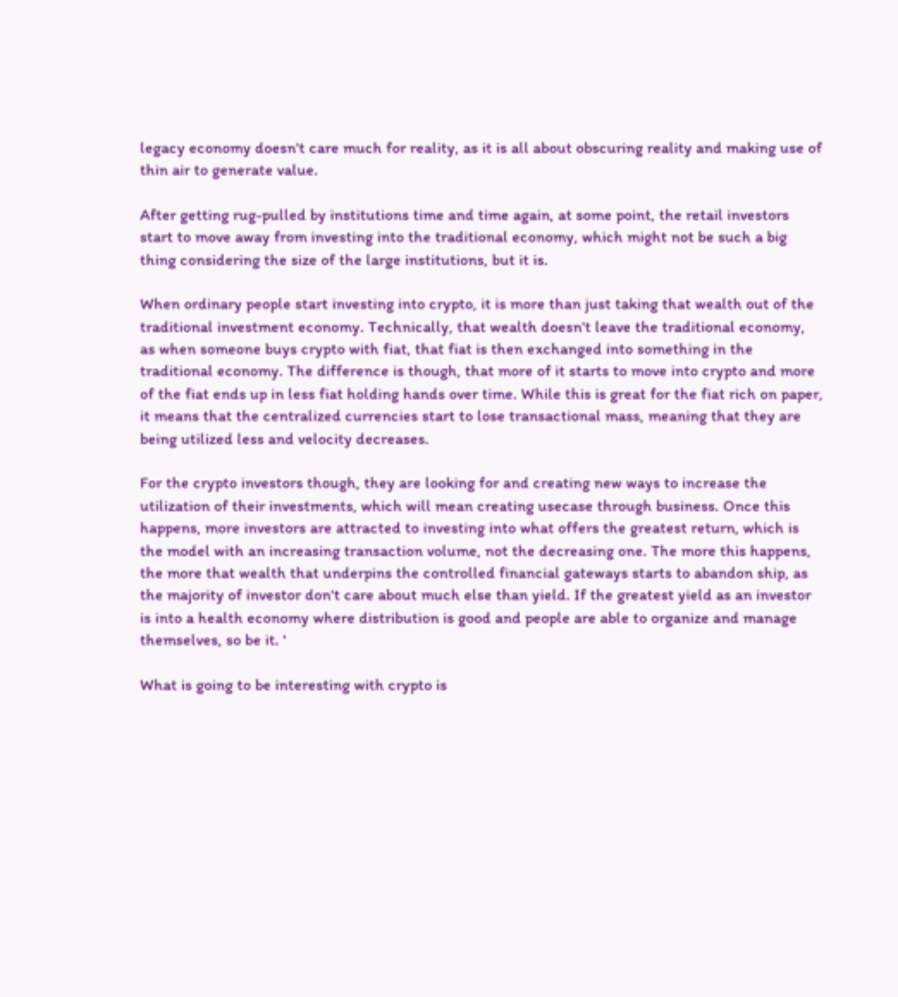legacy economy doesn't care much for reality, as it is all about obscuring reality and making use of thin air to generate value.

After getting rug-pulled by institutions time and time again, at some point, the retail investors start to move away from investing into the traditional economy, which might not be such a big thing considering the size of the large institutions, but it is.

When ordinary people start investing into crypto, it is more than just taking that wealth out of the traditional investment economy. Technically, that wealth doesn't leave the traditional economy, as when someone buys crypto with fiat, that fiat is then exchanged into something in the traditional economy. The difference is though, that more of it starts to move into crypto and more of the fiat ends up in less fiat holding hands over time. While this is great for the fiat rich on paper, it means that the centralized currencies start to lose transactional mass, meaning that they are being utilized less and velocity decreases.

For the crypto investors though, they are looking for and creating new ways to increase the utilization of their investments, which will mean creating usecase through business. Once this happens, more investors are attracted to investing into what offers the greatest return, which is the model with an increasing transaction volume, not the decreasing one. The more this happens, the more that wealth that underpins the controlled financial gateways starts to abandon ship, as the majority of investor don't care about much else than yield. If the greatest yield as an investor is into a health economy where distribution is good and people are able to organize and manage themselves, so be it. '

What is going to be interesting with crypto is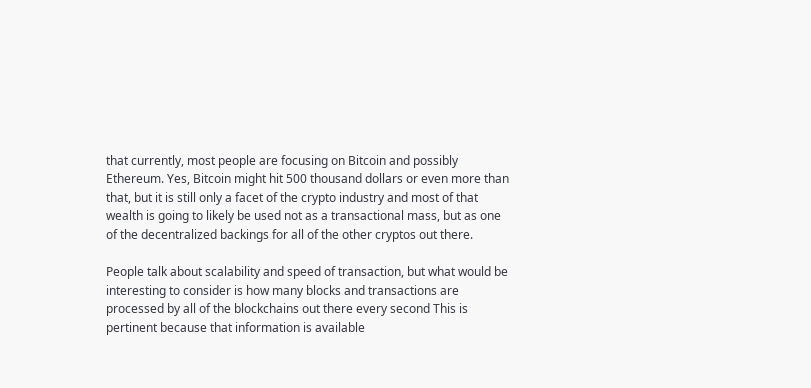that currently, most people are focusing on Bitcoin and possibly Ethereum. Yes, Bitcoin might hit 500 thousand dollars or even more than that, but it is still only a facet of the crypto industry and most of that wealth is going to likely be used not as a transactional mass, but as one of the decentralized backings for all of the other cryptos out there.

People talk about scalability and speed of transaction, but what would be interesting to consider is how many blocks and transactions are processed by all of the blockchains out there every second This is pertinent because that information is available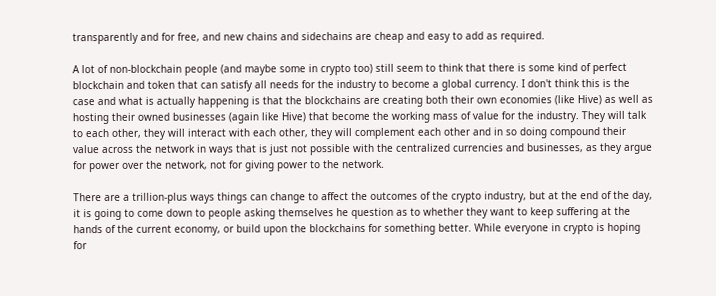transparently and for free, and new chains and sidechains are cheap and easy to add as required.

A lot of non-blockchain people (and maybe some in crypto too) still seem to think that there is some kind of perfect blockchain and token that can satisfy all needs for the industry to become a global currency. I don't think this is the case and what is actually happening is that the blockchains are creating both their own economies (like Hive) as well as hosting their owned businesses (again like Hive) that become the working mass of value for the industry. They will talk to each other, they will interact with each other, they will complement each other and in so doing compound their value across the network in ways that is just not possible with the centralized currencies and businesses, as they argue for power over the network, not for giving power to the network.

There are a trillion-plus ways things can change to affect the outcomes of the crypto industry, but at the end of the day, it is going to come down to people asking themselves he question as to whether they want to keep suffering at the hands of the current economy, or build upon the blockchains for something better. While everyone in crypto is hoping for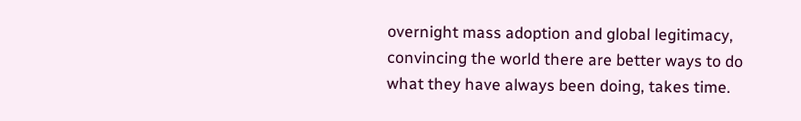overnight mass adoption and global legitimacy, convincing the world there are better ways to do what they have always been doing, takes time.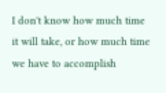I don't know how much time it will take, or how much time we have to accomplish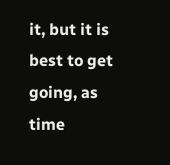it, but it is best to get going, as time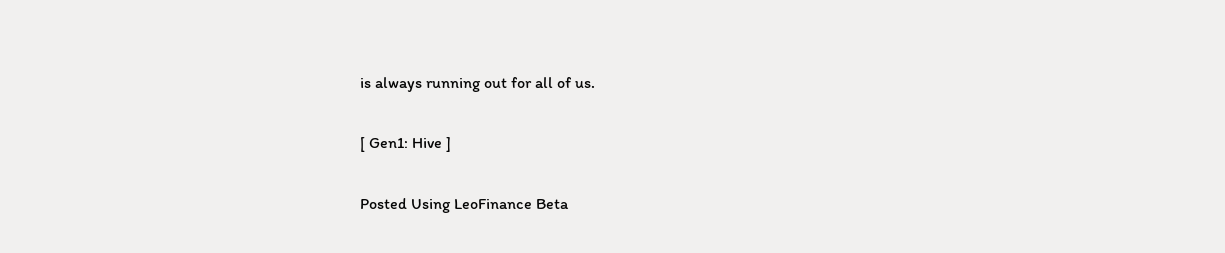is always running out for all of us.

[ Gen1: Hive ]

Posted Using LeoFinance Beta